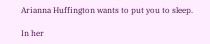Arianna Huffington wants to put you to sleep.

In her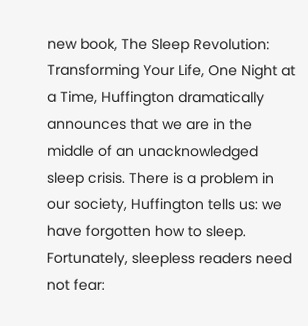new book, The Sleep Revolution: Transforming Your Life, One Night at a Time, Huffington dramatically announces that we are in the middle of an unacknowledged sleep crisis. There is a problem in our society, Huffington tells us: we have forgotten how to sleep. Fortunately, sleepless readers need not fear: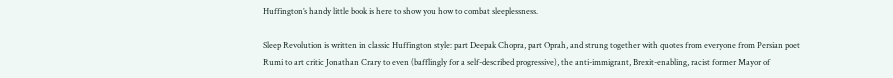Huffington’s handy little book is here to show you how to combat sleeplessness.

Sleep Revolution is written in classic Huffington style: part Deepak Chopra, part Oprah, and strung together with quotes from everyone from Persian poet Rumi to art critic Jonathan Crary to even (bafflingly for a self-described progressive), the anti-immigrant, Brexit-enabling, racist former Mayor of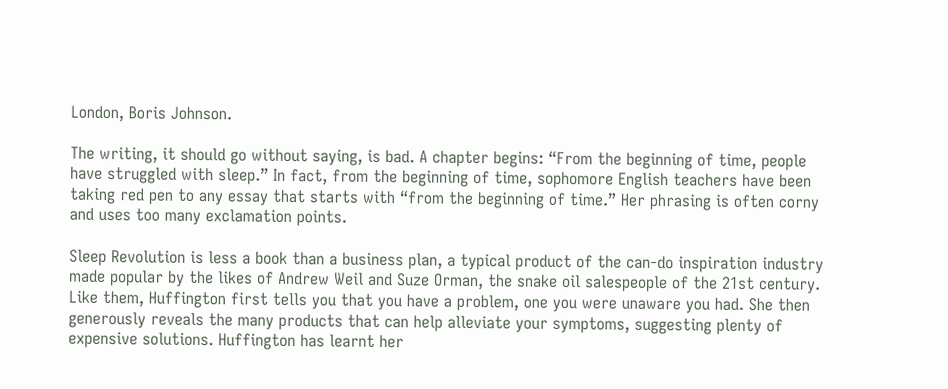London, Boris Johnson.

The writing, it should go without saying, is bad. A chapter begins: “From the beginning of time, people have struggled with sleep.” In fact, from the beginning of time, sophomore English teachers have been taking red pen to any essay that starts with “from the beginning of time.” Her phrasing is often corny and uses too many exclamation points.

Sleep Revolution is less a book than a business plan, a typical product of the can-do inspiration industry made popular by the likes of Andrew Weil and Suze Orman, the snake oil salespeople of the 21st century. Like them, Huffington first tells you that you have a problem, one you were unaware you had. She then generously reveals the many products that can help alleviate your symptoms, suggesting plenty of expensive solutions. Huffington has learnt her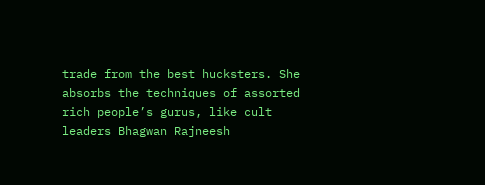trade from the best hucksters. She absorbs the techniques of assorted rich people’s gurus, like cult leaders Bhagwan Rajneesh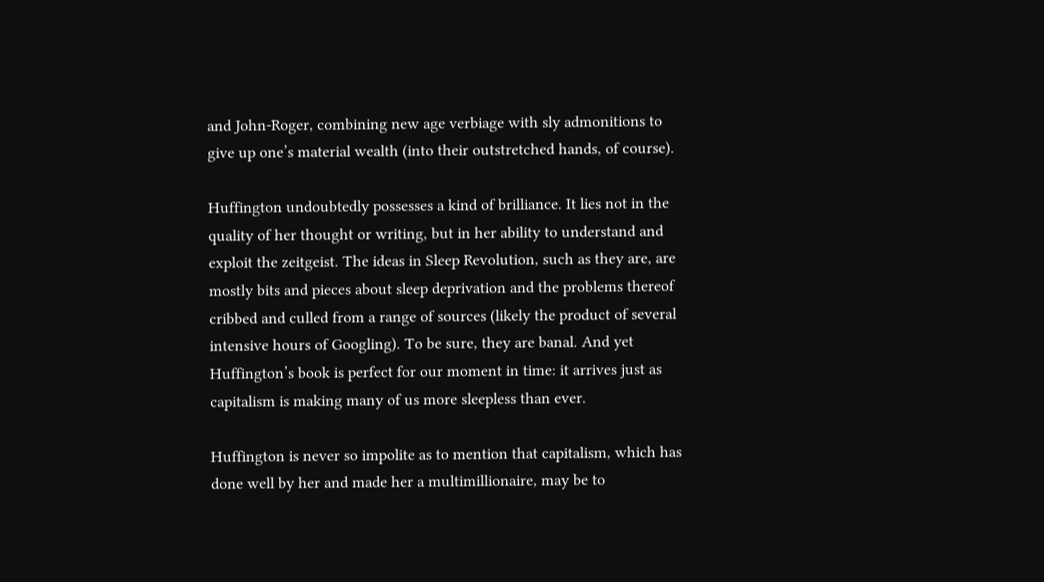and John-Roger, combining new age verbiage with sly admonitions to give up one’s material wealth (into their outstretched hands, of course).

Huffington undoubtedly possesses a kind of brilliance. It lies not in the quality of her thought or writing, but in her ability to understand and exploit the zeitgeist. The ideas in Sleep Revolution, such as they are, are mostly bits and pieces about sleep deprivation and the problems thereof cribbed and culled from a range of sources (likely the product of several intensive hours of Googling). To be sure, they are banal. And yet Huffington’s book is perfect for our moment in time: it arrives just as capitalism is making many of us more sleepless than ever.

Huffington is never so impolite as to mention that capitalism, which has done well by her and made her a multimillionaire, may be to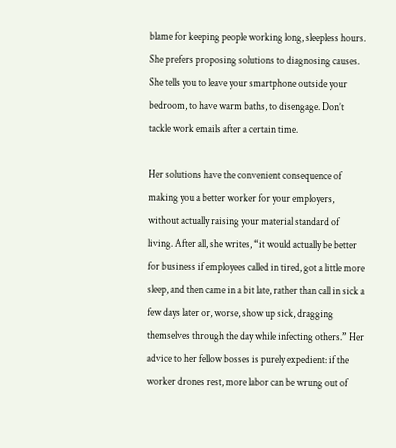blame for keeping people working long, sleepless hours. She prefers proposing solutions to diagnosing causes. She tells you to leave your smartphone outside your bedroom, to have warm baths, to disengage. Don’t tackle work emails after a certain time.

Her solutions have the convenient consequence of making you a better worker for your employers, without actually raising your material standard of living. After all, she writes, “it would actually be better for business if employees called in tired, got a little more sleep, and then came in a bit late, rather than call in sick a few days later or, worse, show up sick, dragging themselves through the day while infecting others.” Her advice to her fellow bosses is purely expedient: if the worker drones rest, more labor can be wrung out of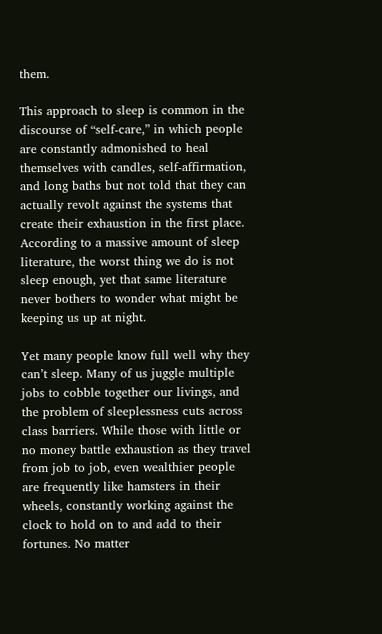them.

This approach to sleep is common in the discourse of “self-care,” in which people are constantly admonished to heal themselves with candles, self-affirmation, and long baths but not told that they can actually revolt against the systems that create their exhaustion in the first place. According to a massive amount of sleep literature, the worst thing we do is not sleep enough, yet that same literature never bothers to wonder what might be keeping us up at night.

Yet many people know full well why they can’t sleep. Many of us juggle multiple jobs to cobble together our livings, and the problem of sleeplessness cuts across class barriers. While those with little or no money battle exhaustion as they travel from job to job, even wealthier people are frequently like hamsters in their wheels, constantly working against the clock to hold on to and add to their fortunes. No matter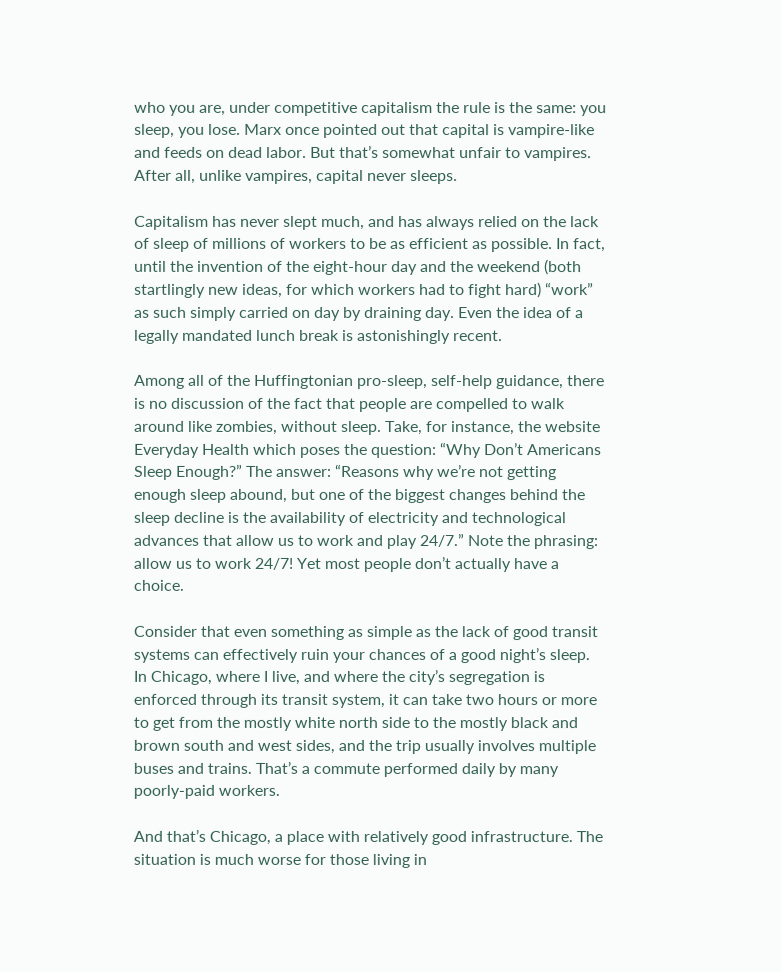who you are, under competitive capitalism the rule is the same: you sleep, you lose. Marx once pointed out that capital is vampire-like and feeds on dead labor. But that’s somewhat unfair to vampires. After all, unlike vampires, capital never sleeps.

Capitalism has never slept much, and has always relied on the lack of sleep of millions of workers to be as efficient as possible. In fact, until the invention of the eight-hour day and the weekend (both startlingly new ideas, for which workers had to fight hard) “work” as such simply carried on day by draining day. Even the idea of a legally mandated lunch break is astonishingly recent.

Among all of the Huffingtonian pro-sleep, self-help guidance, there is no discussion of the fact that people are compelled to walk around like zombies, without sleep. Take, for instance, the website Everyday Health which poses the question: “Why Don’t Americans Sleep Enough?” The answer: “Reasons why we’re not getting enough sleep abound, but one of the biggest changes behind the sleep decline is the availability of electricity and technological advances that allow us to work and play 24/7.” Note the phrasing: allow us to work 24/7! Yet most people don’t actually have a choice.

Consider that even something as simple as the lack of good transit systems can effectively ruin your chances of a good night’s sleep. In Chicago, where I live, and where the city’s segregation is enforced through its transit system, it can take two hours or more to get from the mostly white north side to the mostly black and brown south and west sides, and the trip usually involves multiple buses and trains. That’s a commute performed daily by many poorly-paid workers.

And that’s Chicago, a place with relatively good infrastructure. The situation is much worse for those living in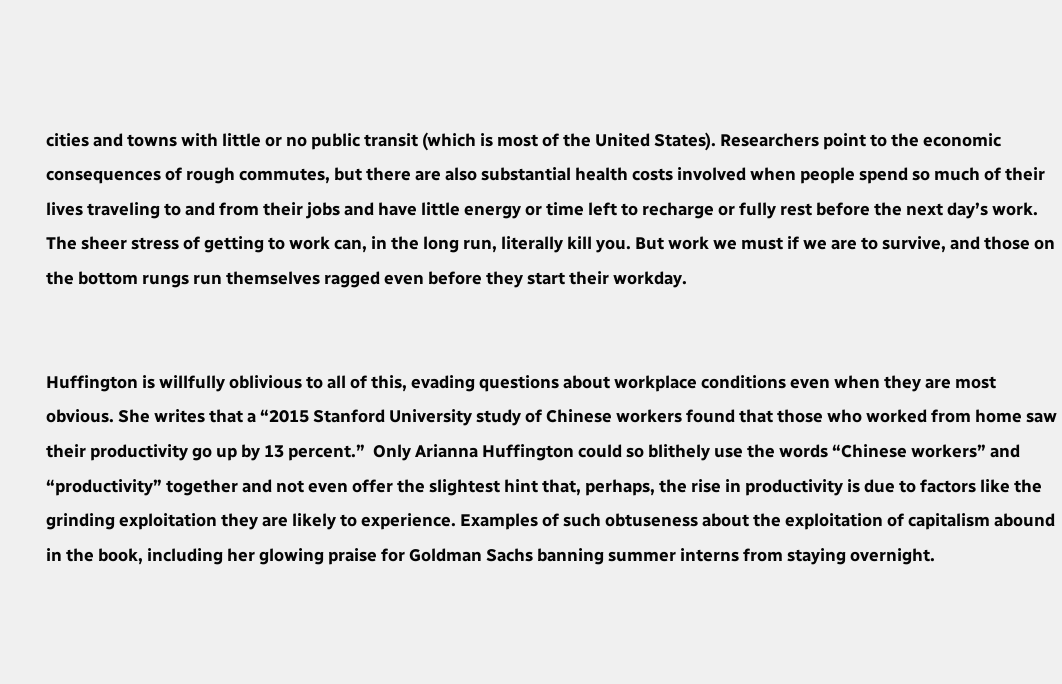cities and towns with little or no public transit (which is most of the United States). Researchers point to the economic consequences of rough commutes, but there are also substantial health costs involved when people spend so much of their lives traveling to and from their jobs and have little energy or time left to recharge or fully rest before the next day’s work. The sheer stress of getting to work can, in the long run, literally kill you. But work we must if we are to survive, and those on the bottom rungs run themselves ragged even before they start their workday.


Huffington is willfully oblivious to all of this, evading questions about workplace conditions even when they are most obvious. She writes that a “2015 Stanford University study of Chinese workers found that those who worked from home saw their productivity go up by 13 percent.”  Only Arianna Huffington could so blithely use the words “Chinese workers” and “productivity” together and not even offer the slightest hint that, perhaps, the rise in productivity is due to factors like the grinding exploitation they are likely to experience. Examples of such obtuseness about the exploitation of capitalism abound in the book, including her glowing praise for Goldman Sachs banning summer interns from staying overnight.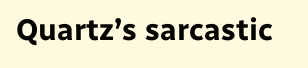Quartz’s sarcastic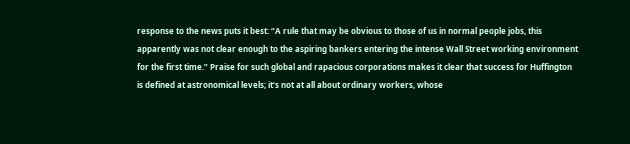response to the news puts it best: “A rule that may be obvious to those of us in normal people jobs, this apparently was not clear enough to the aspiring bankers entering the intense Wall Street working environment for the first time.” Praise for such global and rapacious corporations makes it clear that success for Huffington is defined at astronomical levels; it’s not at all about ordinary workers, whose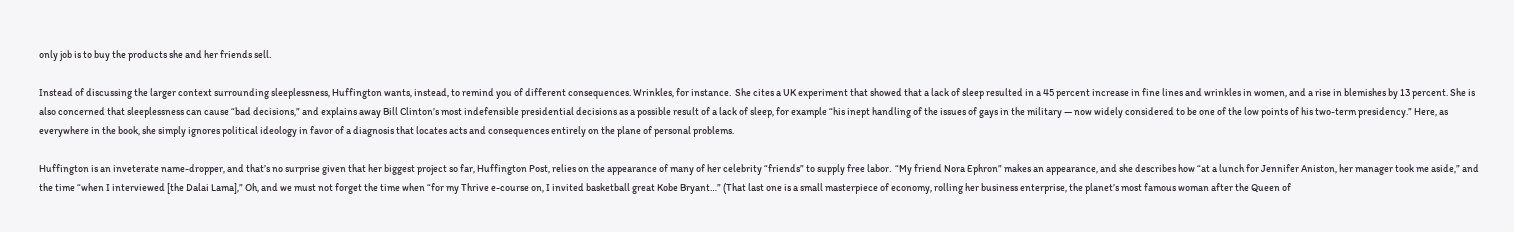only job is to buy the products she and her friends sell.

Instead of discussing the larger context surrounding sleeplessness, Huffington wants, instead, to remind you of different consequences. Wrinkles, for instance.  She cites a UK experiment that showed that a lack of sleep resulted in a 45 percent increase in fine lines and wrinkles in women, and a rise in blemishes by 13 percent. She is also concerned that sleeplessness can cause “bad decisions,” and explains away Bill Clinton’s most indefensible presidential decisions as a possible result of a lack of sleep, for example “his inept handling of the issues of gays in the military — now widely considered to be one of the low points of his two-term presidency.” Here, as everywhere in the book, she simply ignores political ideology in favor of a diagnosis that locates acts and consequences entirely on the plane of personal problems.

Huffington is an inveterate name-dropper, and that’s no surprise given that her biggest project so far, Huffington Post, relies on the appearance of many of her celebrity “friends” to supply free labor.  “My friend Nora Ephron” makes an appearance, and she describes how “at a lunch for Jennifer Aniston, her manager took me aside,” and the time “when I interviewed [the Dalai Lama],” Oh, and we must not forget the time when “for my Thrive e-course on, I invited basketball great Kobe Bryant…” (That last one is a small masterpiece of economy, rolling her business enterprise, the planet’s most famous woman after the Queen of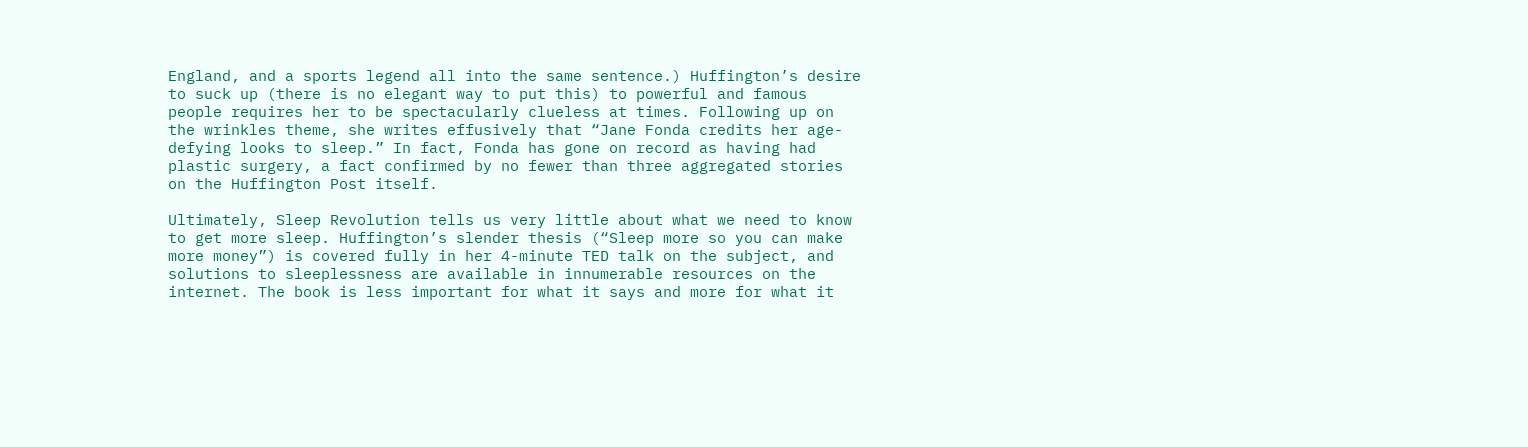England, and a sports legend all into the same sentence.) Huffington’s desire to suck up (there is no elegant way to put this) to powerful and famous people requires her to be spectacularly clueless at times. Following up on the wrinkles theme, she writes effusively that “Jane Fonda credits her age-defying looks to sleep.” In fact, Fonda has gone on record as having had plastic surgery, a fact confirmed by no fewer than three aggregated stories on the Huffington Post itself.

Ultimately, Sleep Revolution tells us very little about what we need to know to get more sleep. Huffington’s slender thesis (“Sleep more so you can make more money”) is covered fully in her 4-minute TED talk on the subject, and solutions to sleeplessness are available in innumerable resources on the internet. The book is less important for what it says and more for what it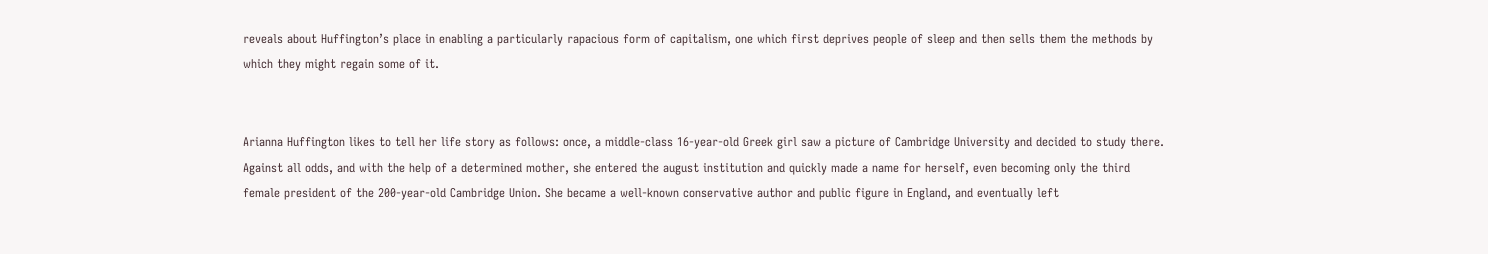reveals about Huffington’s place in enabling a particularly rapacious form of capitalism, one which first deprives people of sleep and then sells them the methods by which they might regain some of it.


Arianna Huffington likes to tell her life story as follows: once, a middle-class 16-year-old Greek girl saw a picture of Cambridge University and decided to study there. Against all odds, and with the help of a determined mother, she entered the august institution and quickly made a name for herself, even becoming only the third female president of the 200-year-old Cambridge Union. She became a well-known conservative author and public figure in England, and eventually left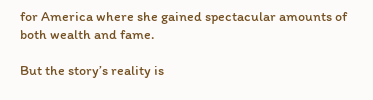for America where she gained spectacular amounts of both wealth and fame.

But the story’s reality is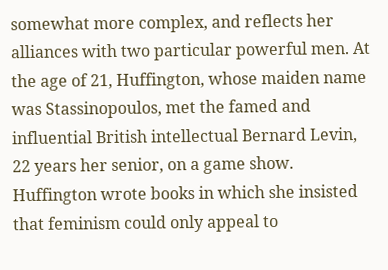somewhat more complex, and reflects her alliances with two particular powerful men. At the age of 21, Huffington, whose maiden name was Stassinopoulos, met the famed and influential British intellectual Bernard Levin, 22 years her senior, on a game show. Huffington wrote books in which she insisted that feminism could only appeal to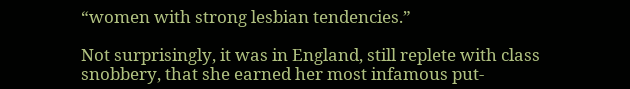“women with strong lesbian tendencies.”

Not surprisingly, it was in England, still replete with class snobbery, that she earned her most infamous put-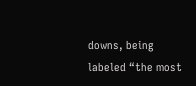downs, being labeled “the most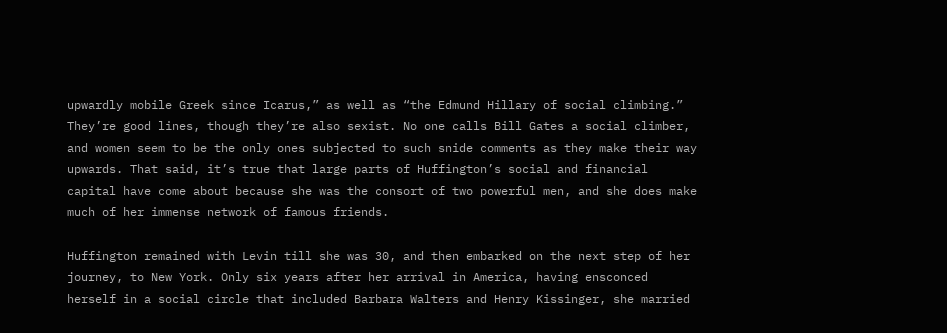upwardly mobile Greek since Icarus,” as well as “the Edmund Hillary of social climbing.” They’re good lines, though they’re also sexist. No one calls Bill Gates a social climber, and women seem to be the only ones subjected to such snide comments as they make their way upwards. That said, it’s true that large parts of Huffington’s social and financial capital have come about because she was the consort of two powerful men, and she does make much of her immense network of famous friends.

Huffington remained with Levin till she was 30, and then embarked on the next step of her journey, to New York. Only six years after her arrival in America, having ensconced herself in a social circle that included Barbara Walters and Henry Kissinger, she married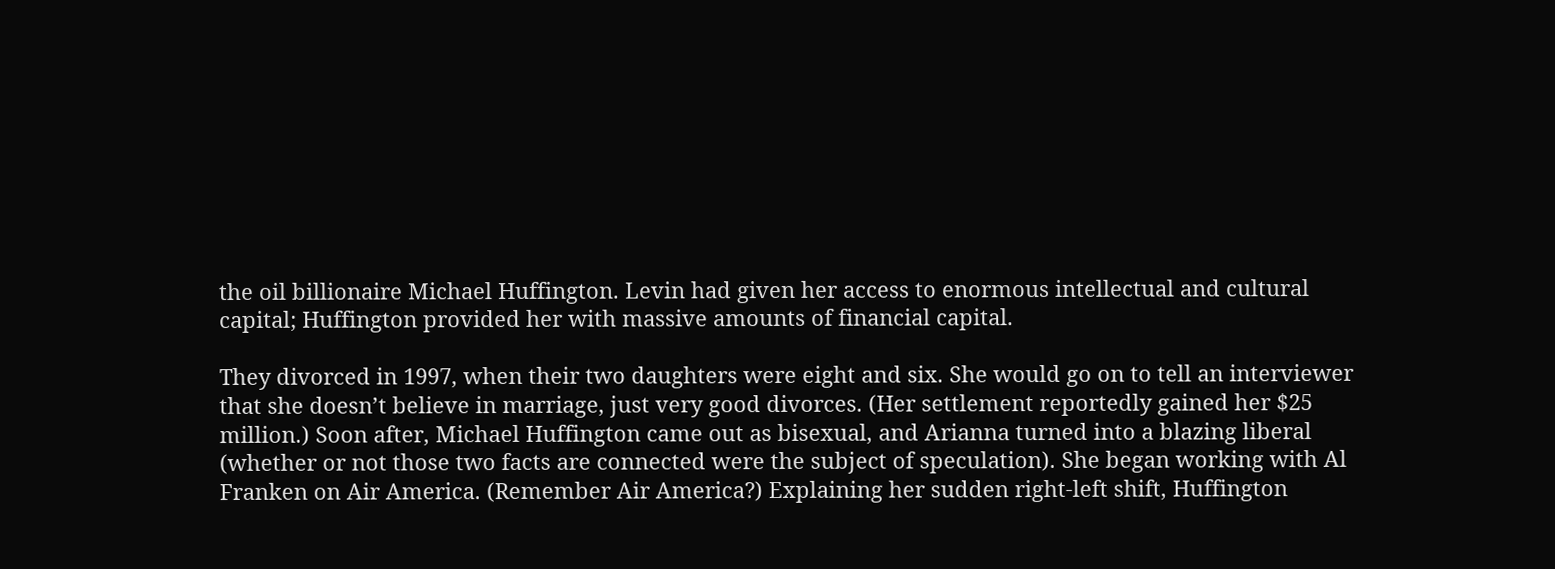the oil billionaire Michael Huffington. Levin had given her access to enormous intellectual and cultural capital; Huffington provided her with massive amounts of financial capital.

They divorced in 1997, when their two daughters were eight and six. She would go on to tell an interviewer that she doesn’t believe in marriage, just very good divorces. (Her settlement reportedly gained her $25 million.) Soon after, Michael Huffington came out as bisexual, and Arianna turned into a blazing liberal (whether or not those two facts are connected were the subject of speculation). She began working with Al Franken on Air America. (Remember Air America?) Explaining her sudden right-left shift, Huffington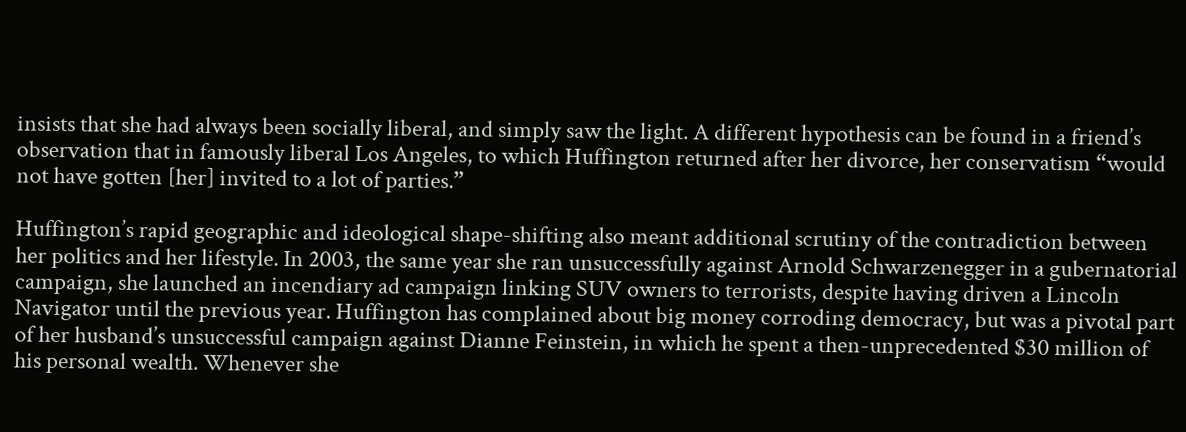insists that she had always been socially liberal, and simply saw the light. A different hypothesis can be found in a friend’s observation that in famously liberal Los Angeles, to which Huffington returned after her divorce, her conservatism “would not have gotten [her] invited to a lot of parties.”

Huffington’s rapid geographic and ideological shape-shifting also meant additional scrutiny of the contradiction between her politics and her lifestyle. In 2003, the same year she ran unsuccessfully against Arnold Schwarzenegger in a gubernatorial campaign, she launched an incendiary ad campaign linking SUV owners to terrorists, despite having driven a Lincoln Navigator until the previous year. Huffington has complained about big money corroding democracy, but was a pivotal part of her husband’s unsuccessful campaign against Dianne Feinstein, in which he spent a then-unprecedented $30 million of his personal wealth. Whenever she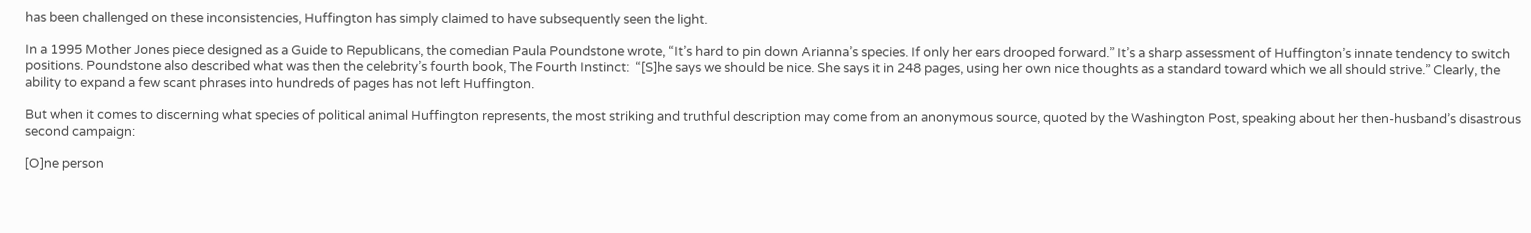has been challenged on these inconsistencies, Huffington has simply claimed to have subsequently seen the light.

In a 1995 Mother Jones piece designed as a Guide to Republicans, the comedian Paula Poundstone wrote, “It’s hard to pin down Arianna’s species. If only her ears drooped forward.” It’s a sharp assessment of Huffington’s innate tendency to switch positions. Poundstone also described what was then the celebrity’s fourth book, The Fourth Instinct:  “[S]he says we should be nice. She says it in 248 pages, using her own nice thoughts as a standard toward which we all should strive.” Clearly, the ability to expand a few scant phrases into hundreds of pages has not left Huffington.

But when it comes to discerning what species of political animal Huffington represents, the most striking and truthful description may come from an anonymous source, quoted by the Washington Post, speaking about her then-husband’s disastrous second campaign:

[O]ne person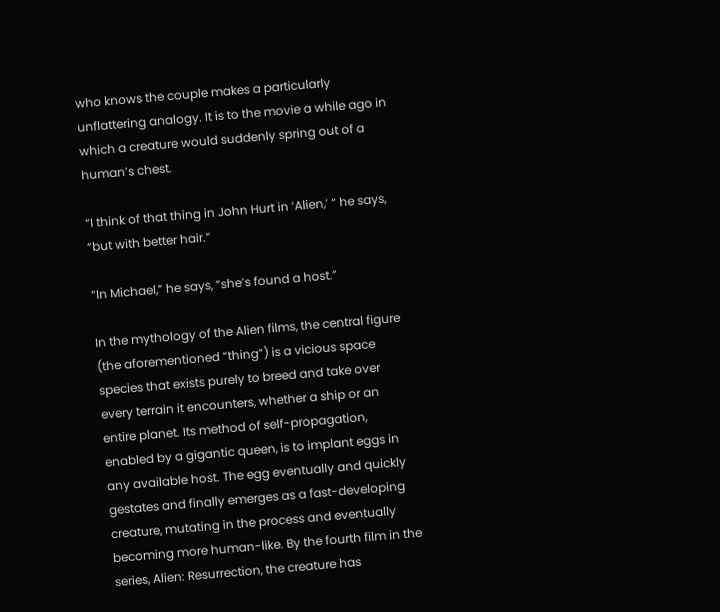who knows the couple makes a particularly unflattering analogy. It is to the movie a while ago in which a creature would suddenly spring out of a human’s chest.

“I think of that thing in John Hurt in ‘Alien,’ “ he says, “but with better hair.”

“In Michael,” he says, “she’s found a host.”

In the mythology of the Alien films, the central figure (the aforementioned “thing”) is a vicious space species that exists purely to breed and take over every terrain it encounters, whether a ship or an entire planet. Its method of self-propagation, enabled by a gigantic queen, is to implant eggs in any available host. The egg eventually and quickly gestates and finally emerges as a fast-developing creature, mutating in the process and eventually becoming more human-like. By the fourth film in the series, Alien: Resurrection, the creature has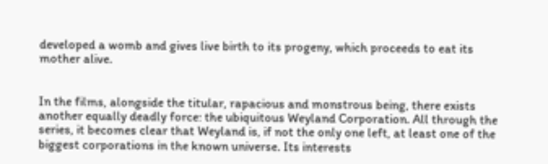developed a womb and gives live birth to its progeny, which proceeds to eat its mother alive.


In the films, alongside the titular, rapacious and monstrous being, there exists another equally deadly force: the ubiquitous Weyland Corporation. All through the series, it becomes clear that Weyland is, if not the only one left, at least one of the biggest corporations in the known universe. Its interests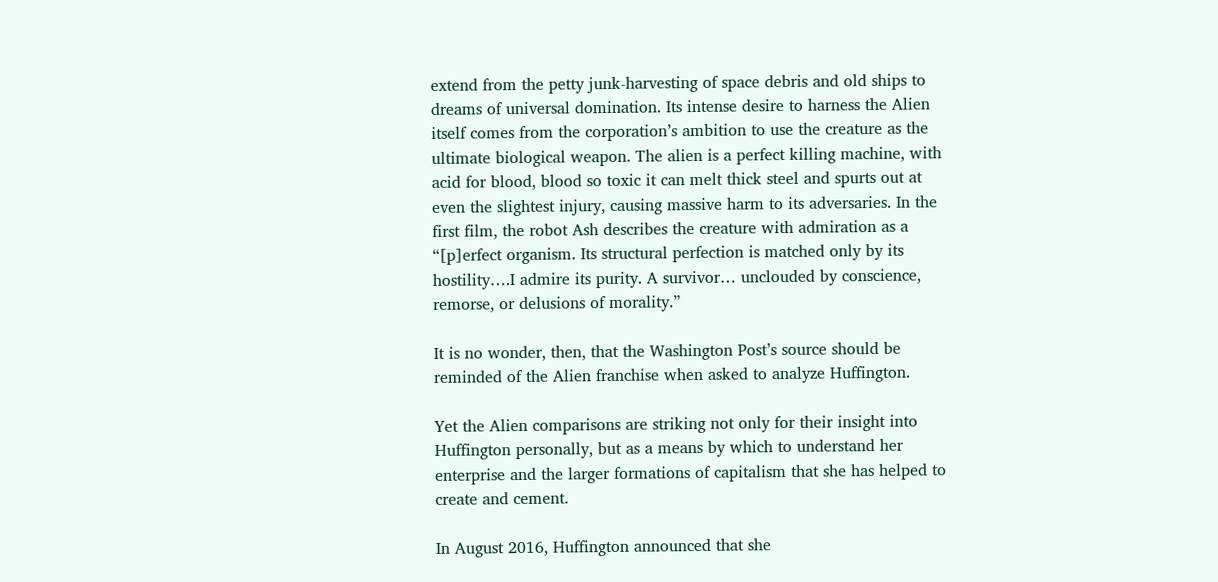extend from the petty junk-harvesting of space debris and old ships to dreams of universal domination. Its intense desire to harness the Alien itself comes from the corporation’s ambition to use the creature as the ultimate biological weapon. The alien is a perfect killing machine, with acid for blood, blood so toxic it can melt thick steel and spurts out at even the slightest injury, causing massive harm to its adversaries. In the first film, the robot Ash describes the creature with admiration as a “[p]erfect organism. Its structural perfection is matched only by its hostility….I admire its purity. A survivor… unclouded by conscience, remorse, or delusions of morality.”

It is no wonder, then, that the Washington Post’s source should be reminded of the Alien franchise when asked to analyze Huffington.

Yet the Alien comparisons are striking not only for their insight into Huffington personally, but as a means by which to understand her enterprise and the larger formations of capitalism that she has helped to create and cement.

In August 2016, Huffington announced that she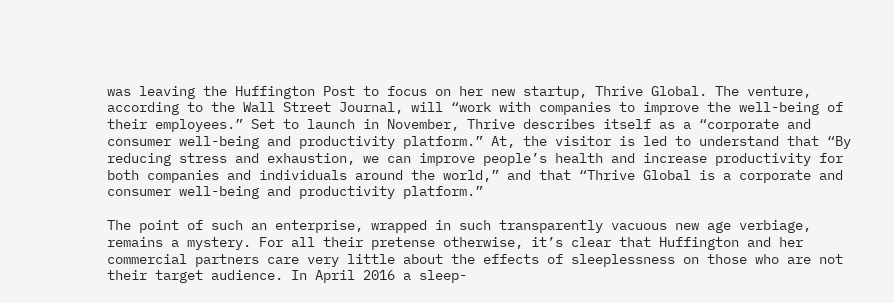was leaving the Huffington Post to focus on her new startup, Thrive Global. The venture, according to the Wall Street Journal, will “work with companies to improve the well-being of their employees.” Set to launch in November, Thrive describes itself as a “corporate and consumer well-being and productivity platform.” At, the visitor is led to understand that “By reducing stress and exhaustion, we can improve people’s health and increase productivity for both companies and individuals around the world,” and that “Thrive Global is a corporate and consumer well-being and productivity platform.”

The point of such an enterprise, wrapped in such transparently vacuous new age verbiage, remains a mystery. For all their pretense otherwise, it’s clear that Huffington and her commercial partners care very little about the effects of sleeplessness on those who are not their target audience. In April 2016 a sleep-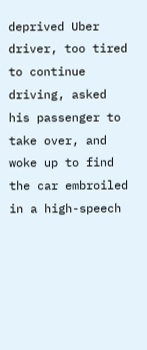deprived Uber driver, too tired to continue driving, asked his passenger to take over, and woke up to find the car embroiled in a high-speech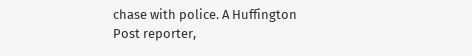chase with police. A Huffington Post reporter,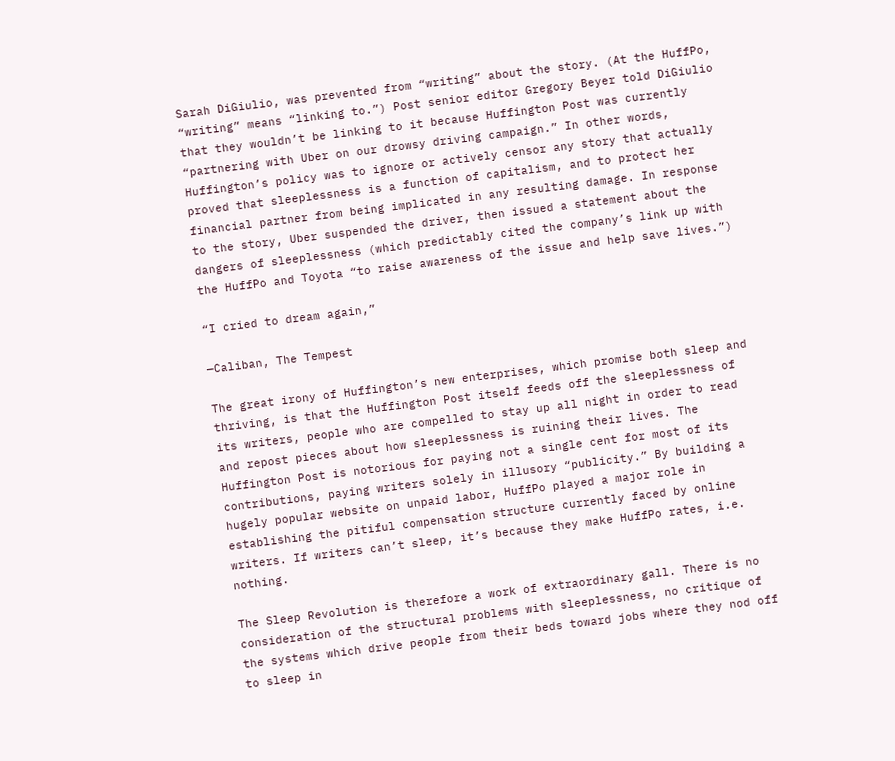Sarah DiGiulio, was prevented from “writing” about the story. (At the HuffPo, “writing” means “linking to.”) Post senior editor Gregory Beyer told DiGiulio that they wouldn’t be linking to it because Huffington Post was currently “partnering with Uber on our drowsy driving campaign.” In other words, Huffington’s policy was to ignore or actively censor any story that actually proved that sleeplessness is a function of capitalism, and to protect her financial partner from being implicated in any resulting damage. In response to the story, Uber suspended the driver, then issued a statement about the dangers of sleeplessness (which predictably cited the company’s link up with the HuffPo and Toyota “to raise awareness of the issue and help save lives.”)

“I cried to dream again,”

—Caliban, The Tempest

The great irony of Huffington’s new enterprises, which promise both sleep and thriving, is that the Huffington Post itself feeds off the sleeplessness of its writers, people who are compelled to stay up all night in order to read and repost pieces about how sleeplessness is ruining their lives. The Huffington Post is notorious for paying not a single cent for most of its contributions, paying writers solely in illusory “publicity.” By building a hugely popular website on unpaid labor, HuffPo played a major role in establishing the pitiful compensation structure currently faced by online writers. If writers can’t sleep, it’s because they make HuffPo rates, i.e. nothing.

The Sleep Revolution is therefore a work of extraordinary gall. There is no consideration of the structural problems with sleeplessness, no critique of the systems which drive people from their beds toward jobs where they nod off to sleep in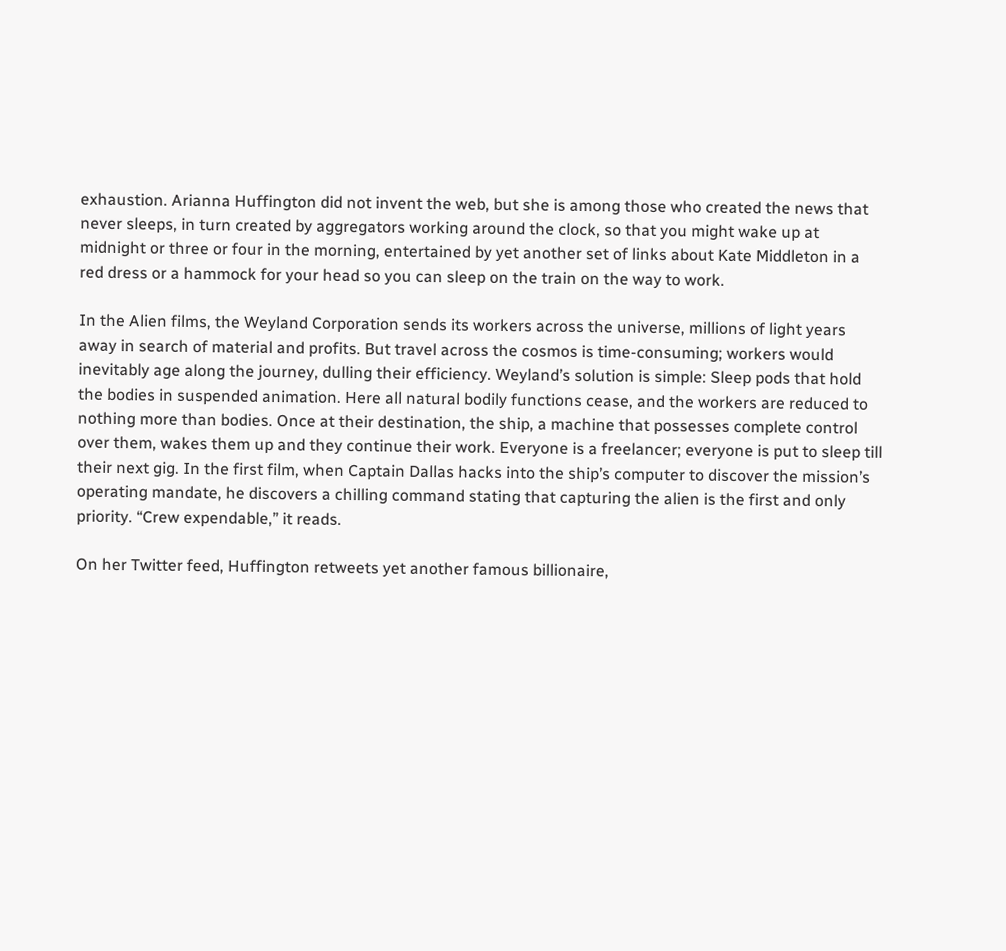exhaustion. Arianna Huffington did not invent the web, but she is among those who created the news that never sleeps, in turn created by aggregators working around the clock, so that you might wake up at midnight or three or four in the morning, entertained by yet another set of links about Kate Middleton in a red dress or a hammock for your head so you can sleep on the train on the way to work.

In the Alien films, the Weyland Corporation sends its workers across the universe, millions of light years away in search of material and profits. But travel across the cosmos is time-consuming; workers would inevitably age along the journey, dulling their efficiency. Weyland’s solution is simple: Sleep pods that hold the bodies in suspended animation. Here all natural bodily functions cease, and the workers are reduced to nothing more than bodies. Once at their destination, the ship, a machine that possesses complete control over them, wakes them up and they continue their work. Everyone is a freelancer; everyone is put to sleep till their next gig. In the first film, when Captain Dallas hacks into the ship’s computer to discover the mission’s operating mandate, he discovers a chilling command stating that capturing the alien is the first and only priority. “Crew expendable,” it reads.

On her Twitter feed, Huffington retweets yet another famous billionaire,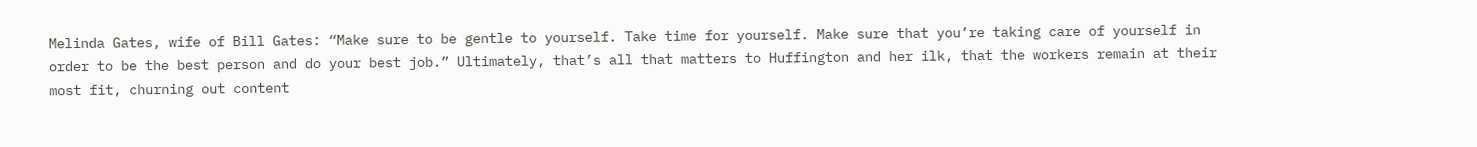Melinda Gates, wife of Bill Gates: “Make sure to be gentle to yourself. Take time for yourself. Make sure that you’re taking care of yourself in order to be the best person and do your best job.” Ultimately, that’s all that matters to Huffington and her ilk, that the workers remain at their most fit, churning out content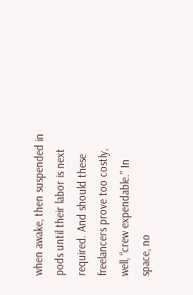when awake, then suspended in pods until their labor is next required. And should these freelancers prove too costly, well, “crew expendable.” In space, no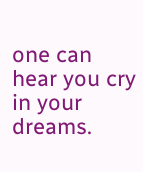one can hear you cry in your dreams.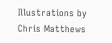Illustrations by Chris Matthews